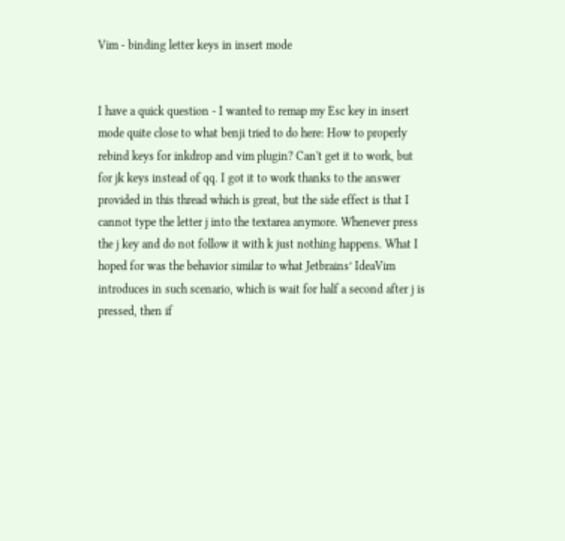Vim - binding letter keys in insert mode


I have a quick question - I wanted to remap my Esc key in insert mode quite close to what benji tried to do here: How to properly rebind keys for inkdrop and vim plugin? Can't get it to work, but for jk keys instead of qq. I got it to work thanks to the answer provided in this thread which is great, but the side effect is that I cannot type the letter j into the textarea anymore. Whenever press the j key and do not follow it with k just nothing happens. What I hoped for was the behavior similar to what Jetbrains’ IdeaVim introduces in such scenario, which is wait for half a second after j is pressed, then if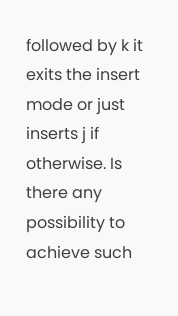followed by k it exits the insert mode or just inserts j if otherwise. Is there any possibility to achieve such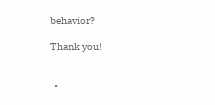behavior?

Thank you!


  •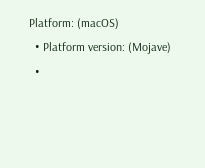Platform: (macOS)
  • Platform version: (Mojave)
  •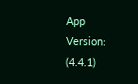App Version: (4.4.1)